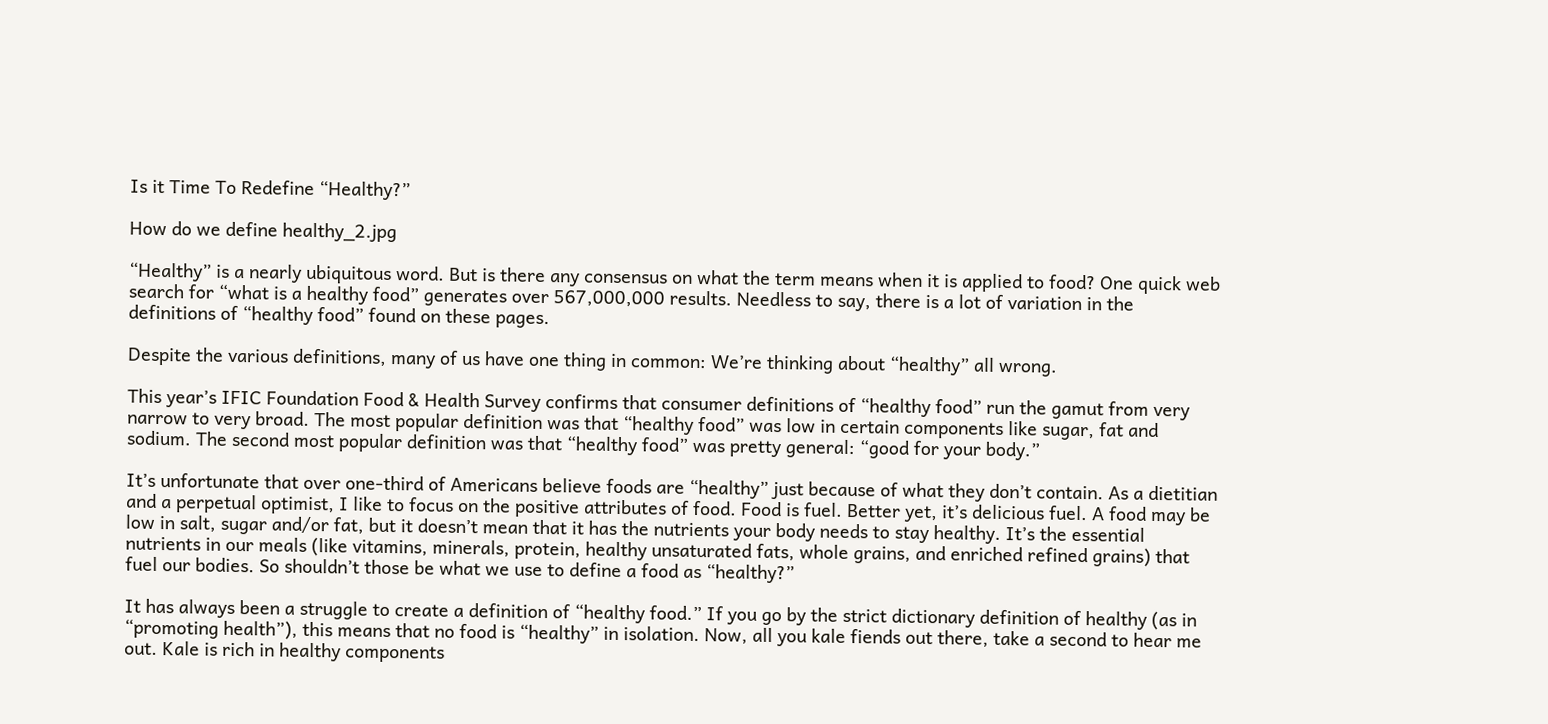Is it Time To Redefine “Healthy?”

How do we define healthy_2.jpg

“Healthy” is a nearly ubiquitous word. But is there any consensus on what the term means when it is applied to food? One quick web search for “what is a healthy food” generates over 567,000,000 results. Needless to say, there is a lot of variation in the definitions of “healthy food” found on these pages.

Despite the various definitions, many of us have one thing in common: We’re thinking about “healthy” all wrong.

This year’s IFIC Foundation Food & Health Survey confirms that consumer definitions of “healthy food” run the gamut from very narrow to very broad. The most popular definition was that “healthy food” was low in certain components like sugar, fat and sodium. The second most popular definition was that “healthy food” was pretty general: “good for your body.”

It’s unfortunate that over one-third of Americans believe foods are “healthy” just because of what they don’t contain. As a dietitian and a perpetual optimist, I like to focus on the positive attributes of food. Food is fuel. Better yet, it’s delicious fuel. A food may be low in salt, sugar and/or fat, but it doesn’t mean that it has the nutrients your body needs to stay healthy. It’s the essential nutrients in our meals (like vitamins, minerals, protein, healthy unsaturated fats, whole grains, and enriched refined grains) that fuel our bodies. So shouldn’t those be what we use to define a food as “healthy?”

It has always been a struggle to create a definition of “healthy food.” If you go by the strict dictionary definition of healthy (as in “promoting health”), this means that no food is “healthy” in isolation. Now, all you kale fiends out there, take a second to hear me out. Kale is rich in healthy components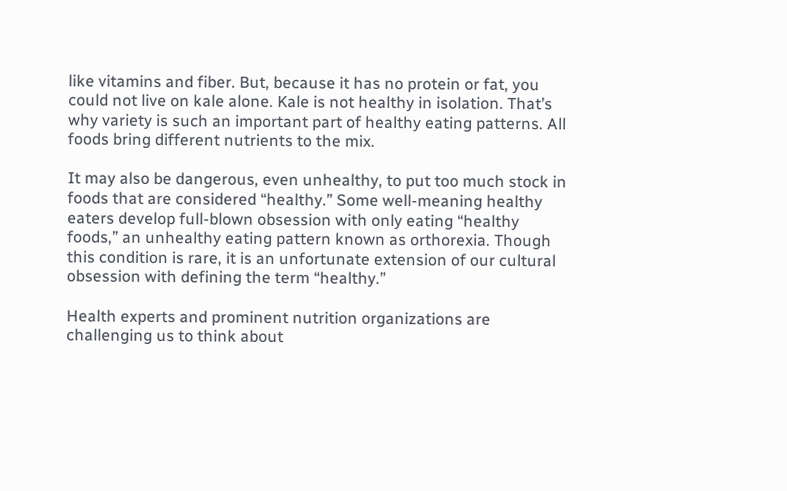like vitamins and fiber. But, because it has no protein or fat, you could not live on kale alone. Kale is not healthy in isolation. That’s why variety is such an important part of healthy eating patterns. All foods bring different nutrients to the mix.

It may also be dangerous, even unhealthy, to put too much stock in foods that are considered “healthy.” Some well-meaning healthy eaters develop full-blown obsession with only eating “healthy foods,” an unhealthy eating pattern known as orthorexia. Though this condition is rare, it is an unfortunate extension of our cultural obsession with defining the term “healthy.”

Health experts and prominent nutrition organizations are challenging us to think about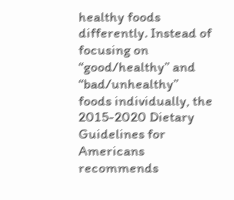healthy foods differently. Instead of focusing on “good/healthy” and “bad/unhealthy” foods individually, the 2015-2020 Dietary Guidelines for Americans recommends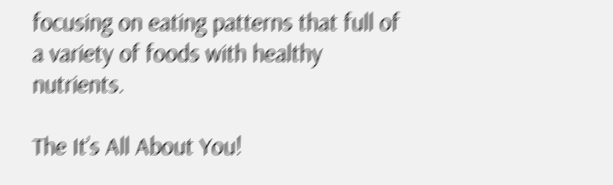focusing on eating patterns that full of a variety of foods with healthy nutrients.

The It’s All About You!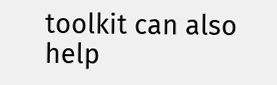toolkit can also help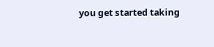you get started taking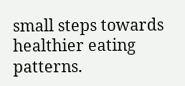small steps towards healthier eating patterns.